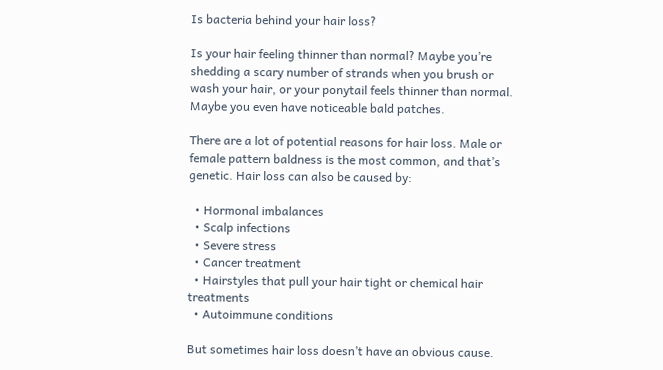Is bacteria behind your hair loss?

Is your hair feeling thinner than normal? Maybe you’re shedding a scary number of strands when you brush or wash your hair, or your ponytail feels thinner than normal. Maybe you even have noticeable bald patches.

There are a lot of potential reasons for hair loss. Male or female pattern baldness is the most common, and that’s genetic. Hair loss can also be caused by:

  • Hormonal imbalances
  • Scalp infections
  • Severe stress
  • Cancer treatment
  • Hairstyles that pull your hair tight or chemical hair treatments
  • Autoimmune conditions

But sometimes hair loss doesn’t have an obvious cause.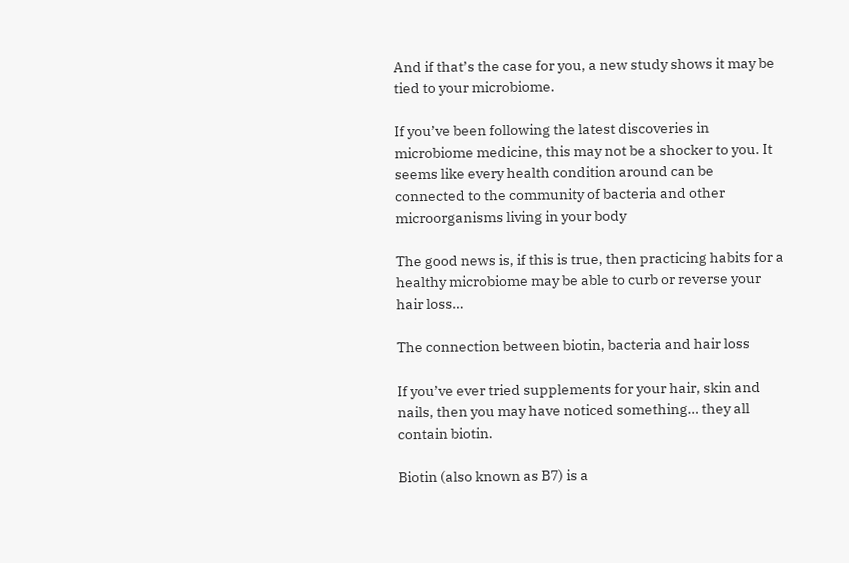And if that’s the case for you, a new study shows it may be tied to your microbiome.

If you’ve been following the latest discoveries in microbiome medicine, this may not be a shocker to you. It seems like every health condition around can be connected to the community of bacteria and other microorganisms living in your body

The good news is, if this is true, then practicing habits for a healthy microbiome may be able to curb or reverse your hair loss…

The connection between biotin, bacteria and hair loss

If you’ve ever tried supplements for your hair, skin and nails, then you may have noticed something… they all contain biotin.

Biotin (also known as B7) is a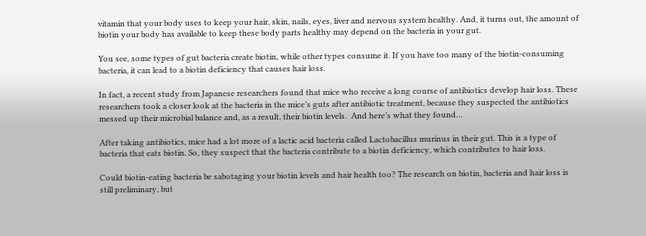vitamin that your body uses to keep your hair, skin, nails, eyes, liver and nervous system healthy. And, it turns out, the amount of biotin your body has available to keep these body parts healthy may depend on the bacteria in your gut.

You see, some types of gut bacteria create biotin, while other types consume it. If you have too many of the biotin-consuming bacteria, it can lead to a biotin deficiency that causes hair loss.

In fact, a recent study from Japanese researchers found that mice who receive a long course of antibiotics develop hair loss. These researchers took a closer look at the bacteria in the mice’s guts after antibiotic treatment, because they suspected the antibiotics messed up their microbial balance and, as a result, their biotin levels.  And here’s what they found…

After taking antibiotics, mice had a lot more of a lactic acid bacteria called Lactobacillus murinus in their gut. This is a type of bacteria that eats biotin. So, they suspect that the bacteria contribute to a biotin deficiency, which contributes to hair loss.

Could biotin-eating bacteria be sabotaging your biotin levels and hair health too? The research on biotin, bacteria and hair loss is still preliminary, but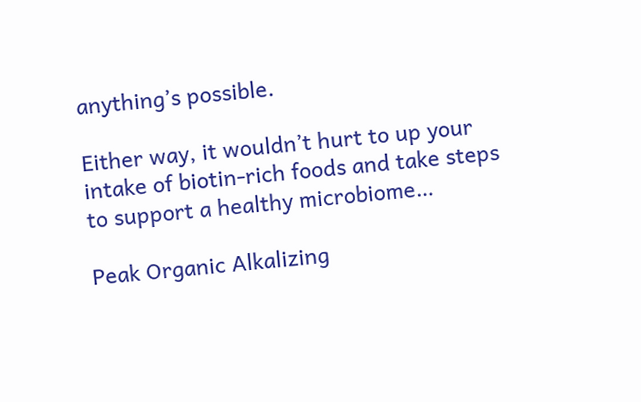anything’s possible.

Either way, it wouldn’t hurt to up your intake of biotin-rich foods and take steps to support a healthy microbiome…

Peak Organic Alkalizing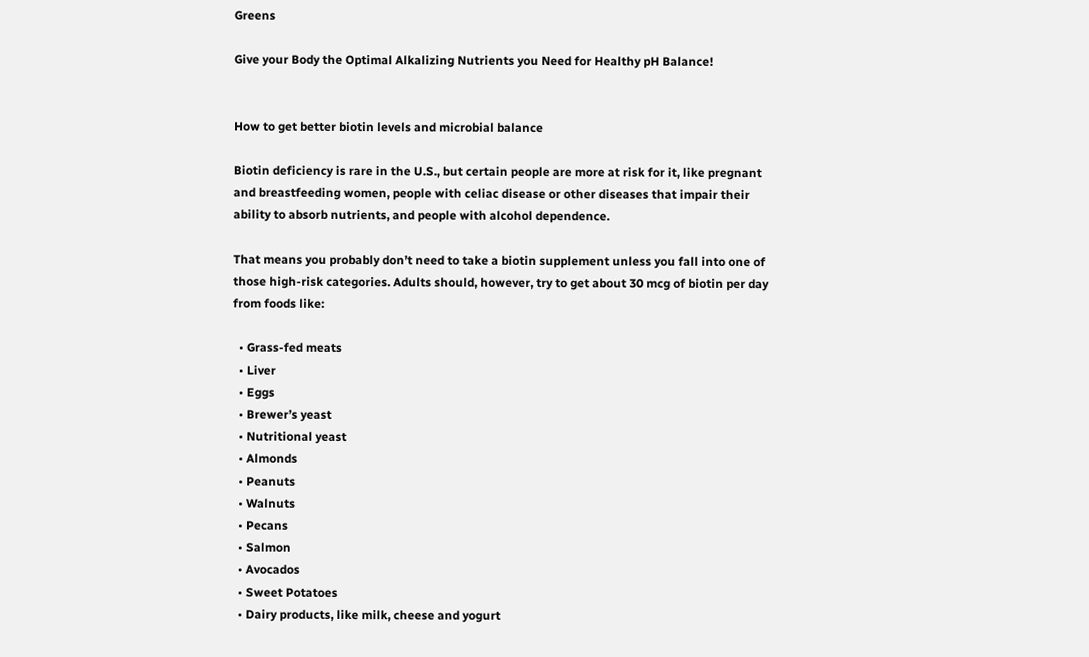Greens

Give your Body the Optimal Alkalizing Nutrients you Need for Healthy pH Balance!


How to get better biotin levels and microbial balance

Biotin deficiency is rare in the U.S., but certain people are more at risk for it, like pregnant and breastfeeding women, people with celiac disease or other diseases that impair their ability to absorb nutrients, and people with alcohol dependence.

That means you probably don’t need to take a biotin supplement unless you fall into one of those high-risk categories. Adults should, however, try to get about 30 mcg of biotin per day from foods like:

  • Grass-fed meats
  • Liver
  • Eggs
  • Brewer’s yeast
  • Nutritional yeast
  • Almonds
  • Peanuts
  • Walnuts
  • Pecans
  • Salmon
  • Avocados
  • Sweet Potatoes
  • Dairy products, like milk, cheese and yogurt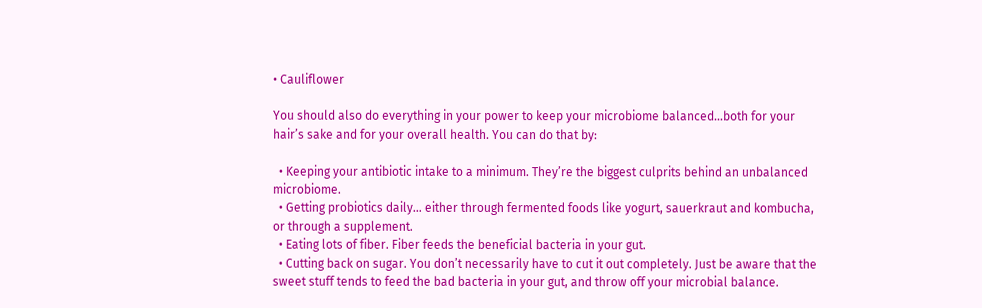• Cauliflower

You should also do everything in your power to keep your microbiome balanced…both for your hair’s sake and for your overall health. You can do that by:

  • Keeping your antibiotic intake to a minimum. They’re the biggest culprits behind an unbalanced microbiome.
  • Getting probiotics daily… either through fermented foods like yogurt, sauerkraut and kombucha, or through a supplement.
  • Eating lots of fiber. Fiber feeds the beneficial bacteria in your gut.
  • Cutting back on sugar. You don’t necessarily have to cut it out completely. Just be aware that the sweet stuff tends to feed the bad bacteria in your gut, and throw off your microbial balance.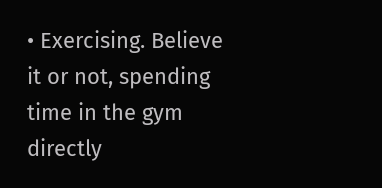• Exercising. Believe it or not, spending time in the gym directly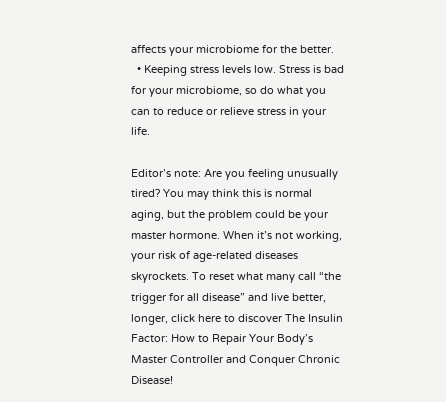affects your microbiome for the better.
  • Keeping stress levels low. Stress is bad for your microbiome, so do what you can to reduce or relieve stress in your life.

Editor’s note: Are you feeling unusually tired? You may think this is normal aging, but the problem could be your master hormone. When it’s not working, your risk of age-related diseases skyrockets. To reset what many call “the trigger for all disease” and live better, longer, click here to discover The Insulin Factor: How to Repair Your Body’s Master Controller and Conquer Chronic Disease!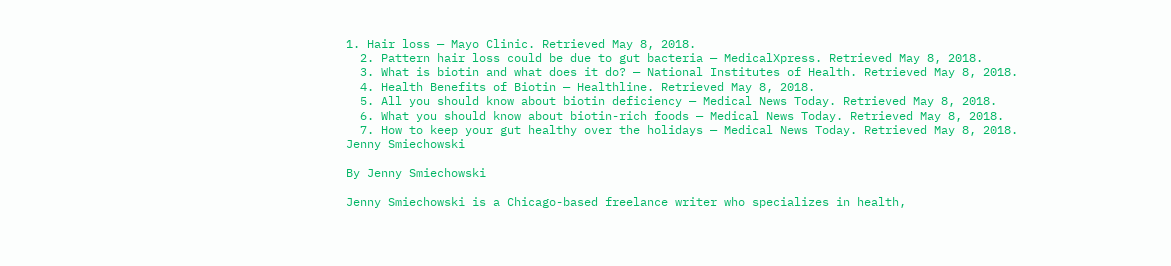1. Hair loss — Mayo Clinic. Retrieved May 8, 2018.
  2. Pattern hair loss could be due to gut bacteria — MedicalXpress. Retrieved May 8, 2018.
  3. What is biotin and what does it do? — National Institutes of Health. Retrieved May 8, 2018.
  4. Health Benefits of Biotin — Healthline. Retrieved May 8, 2018.
  5. All you should know about biotin deficiency — Medical News Today. Retrieved May 8, 2018.
  6. What you should know about biotin-rich foods — Medical News Today. Retrieved May 8, 2018.
  7. How to keep your gut healthy over the holidays — Medical News Today. Retrieved May 8, 2018.
Jenny Smiechowski

By Jenny Smiechowski

Jenny Smiechowski is a Chicago-based freelance writer who specializes in health,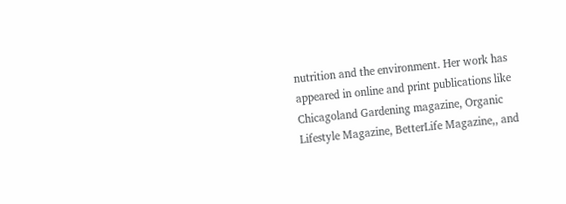nutrition and the environment. Her work has appeared in online and print publications like Chicagoland Gardening magazine, Organic Lifestyle Magazine, BetterLife Magazine,, and